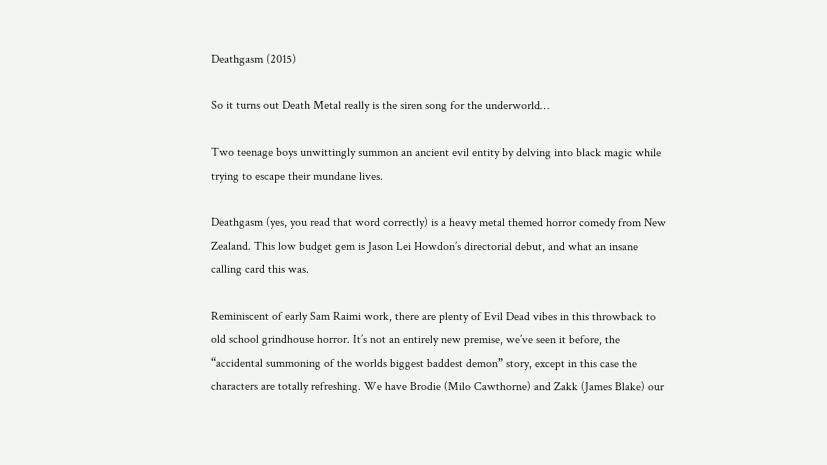Deathgasm (2015)

So it turns out Death Metal really is the siren song for the underworld…

Two teenage boys unwittingly summon an ancient evil entity by delving into black magic while trying to escape their mundane lives.

Deathgasm (yes, you read that word correctly) is a heavy metal themed horror comedy from New Zealand. This low budget gem is Jason Lei Howdon’s directorial debut, and what an insane calling card this was.

Reminiscent of early Sam Raimi work, there are plenty of Evil Dead vibes in this throwback to old school grindhouse horror. It’s not an entirely new premise, we’ve seen it before, the “accidental summoning of the worlds biggest baddest demon” story, except in this case the characters are totally refreshing. We have Brodie (Milo Cawthorne) and Zakk (James Blake) our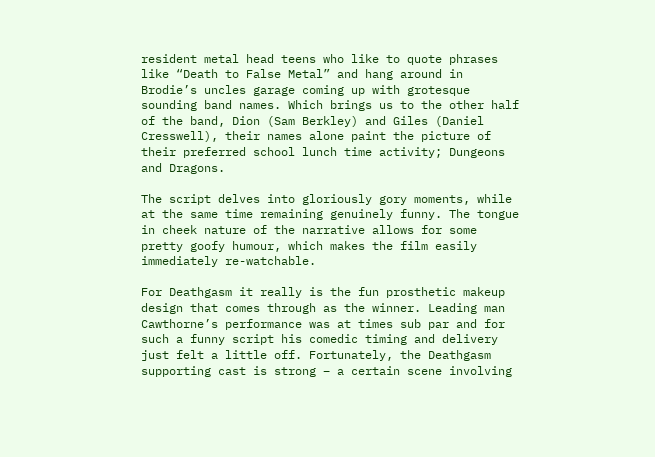resident metal head teens who like to quote phrases like “Death to False Metal” and hang around in Brodie’s uncles garage coming up with grotesque sounding band names. Which brings us to the other half of the band, Dion (Sam Berkley) and Giles (Daniel Cresswell), their names alone paint the picture of their preferred school lunch time activity; Dungeons and Dragons.

The script delves into gloriously gory moments, while at the same time remaining genuinely funny. The tongue in cheek nature of the narrative allows for some pretty goofy humour, which makes the film easily immediately re-watchable.

For Deathgasm it really is the fun prosthetic makeup design that comes through as the winner. Leading man Cawthorne’s performance was at times sub par and for such a funny script his comedic timing and delivery just felt a little off. Fortunately, the Deathgasm supporting cast is strong – a certain scene involving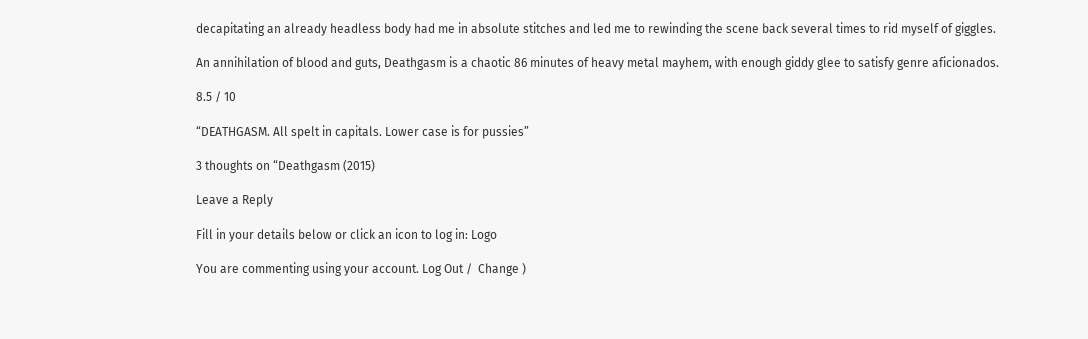decapitating an already headless body had me in absolute stitches and led me to rewinding the scene back several times to rid myself of giggles.

An annihilation of blood and guts, Deathgasm is a chaotic 86 minutes of heavy metal mayhem, with enough giddy glee to satisfy genre aficionados.

8.5 / 10

“DEATHGASM. All spelt in capitals. Lower case is for pussies”

3 thoughts on “Deathgasm (2015)

Leave a Reply

Fill in your details below or click an icon to log in: Logo

You are commenting using your account. Log Out /  Change )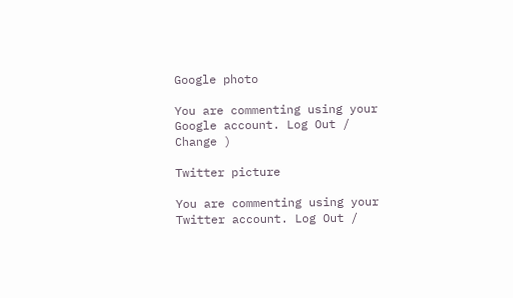Google photo

You are commenting using your Google account. Log Out /  Change )

Twitter picture

You are commenting using your Twitter account. Log Out /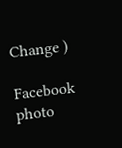Change )

Facebook photo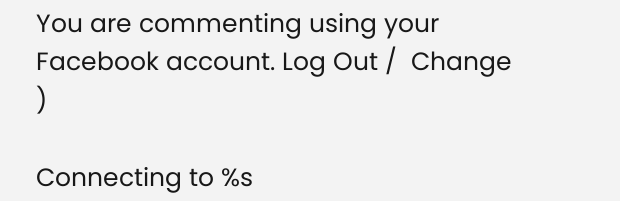You are commenting using your Facebook account. Log Out /  Change )

Connecting to %s